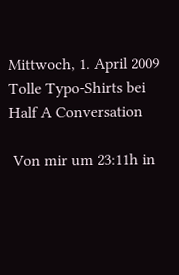Mittwoch, 1. April 2009
Tolle Typo-Shirts bei Half A Conversation

 Von mir um 23:11h in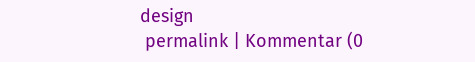design
 permalink | Kommentar (0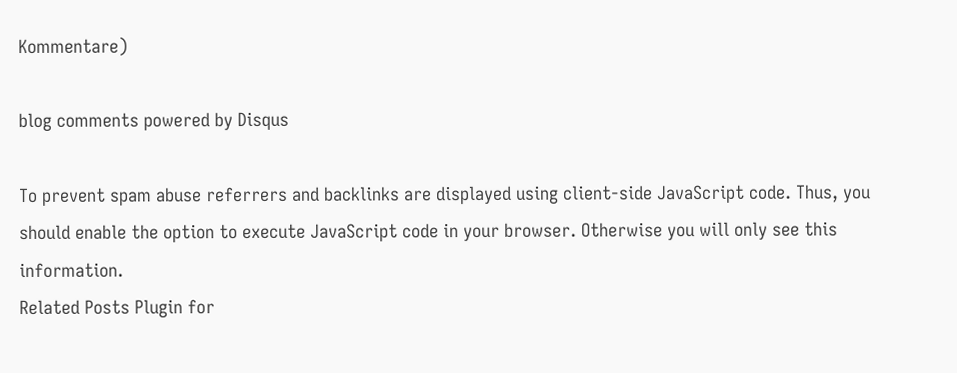Kommentare)

blog comments powered by Disqus

To prevent spam abuse referrers and backlinks are displayed using client-side JavaScript code. Thus, you should enable the option to execute JavaScript code in your browser. Otherwise you will only see this information.
Related Posts Plugin for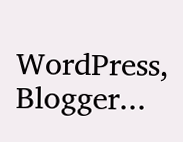WordPress, Blogger...